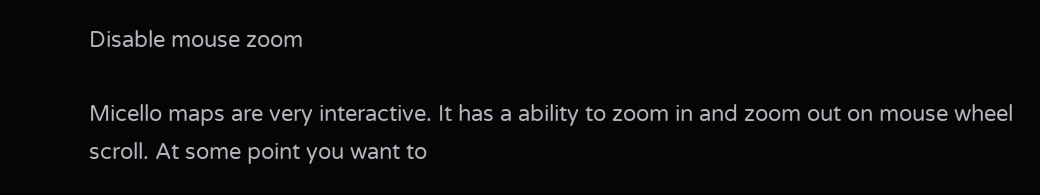Disable mouse zoom

Micello maps are very interactive. It has a ability to zoom in and zoom out on mouse wheel scroll. At some point you want to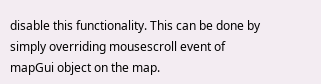disable this functionality. This can be done by simply overriding mousescroll event of mapGui object on the map.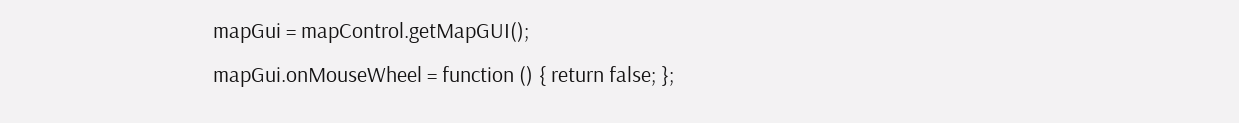mapGui = mapControl.getMapGUI();
mapGui.onMouseWheel = function () { return false; };